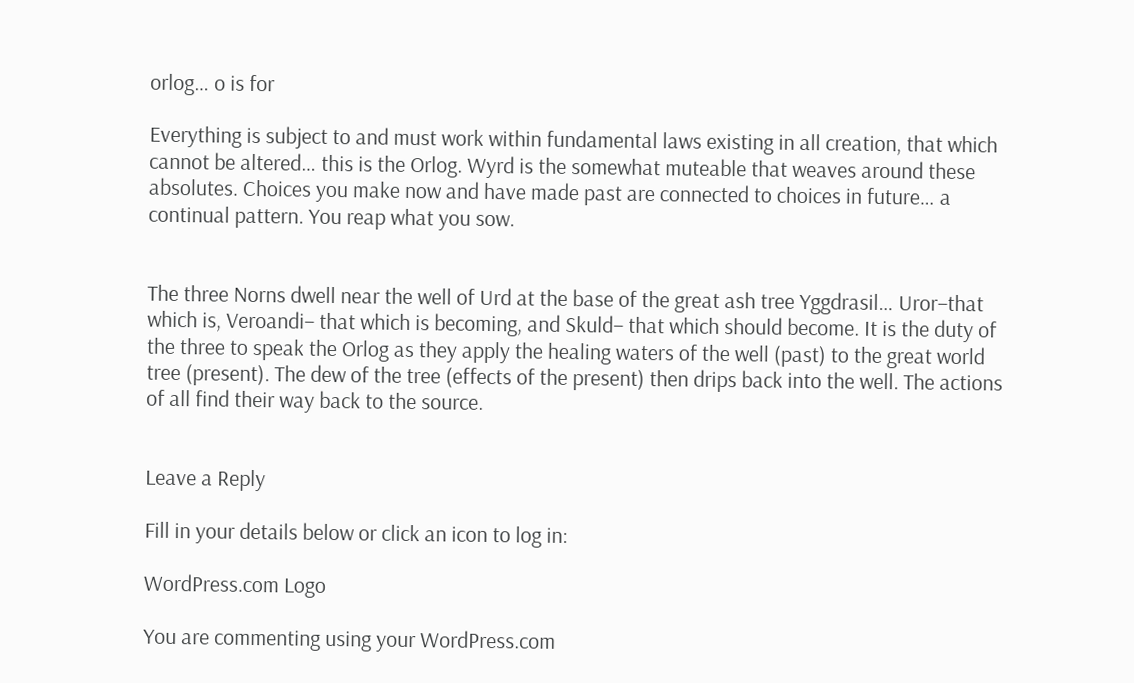orlog… o is for

Everything is subject to and must work within fundamental laws existing in all creation, that which cannot be altered… this is the Orlog. Wyrd is the somewhat muteable that weaves around these absolutes. Choices you make now and have made past are connected to choices in future… a continual pattern. You reap what you sow.


The three Norns dwell near the well of Urd at the base of the great ash tree Yggdrasil… Uror–that which is, Veroandi– that which is becoming, and Skuld– that which should become. It is the duty of the three to speak the Orlog as they apply the healing waters of the well (past) to the great world tree (present). The dew of the tree (effects of the present) then drips back into the well. The actions of all find their way back to the source.


Leave a Reply

Fill in your details below or click an icon to log in:

WordPress.com Logo

You are commenting using your WordPress.com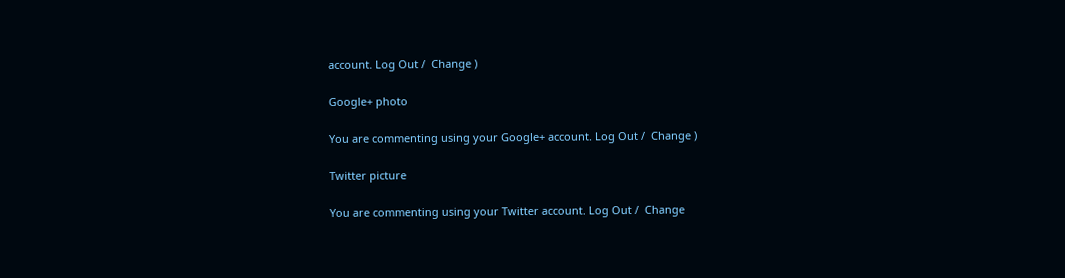account. Log Out /  Change )

Google+ photo

You are commenting using your Google+ account. Log Out /  Change )

Twitter picture

You are commenting using your Twitter account. Log Out /  Change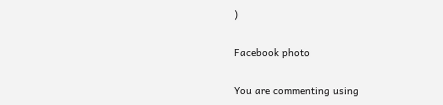)

Facebook photo

You are commenting using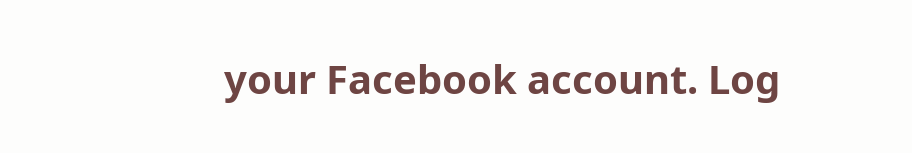your Facebook account. Log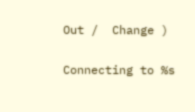Out /  Change )

Connecting to %s